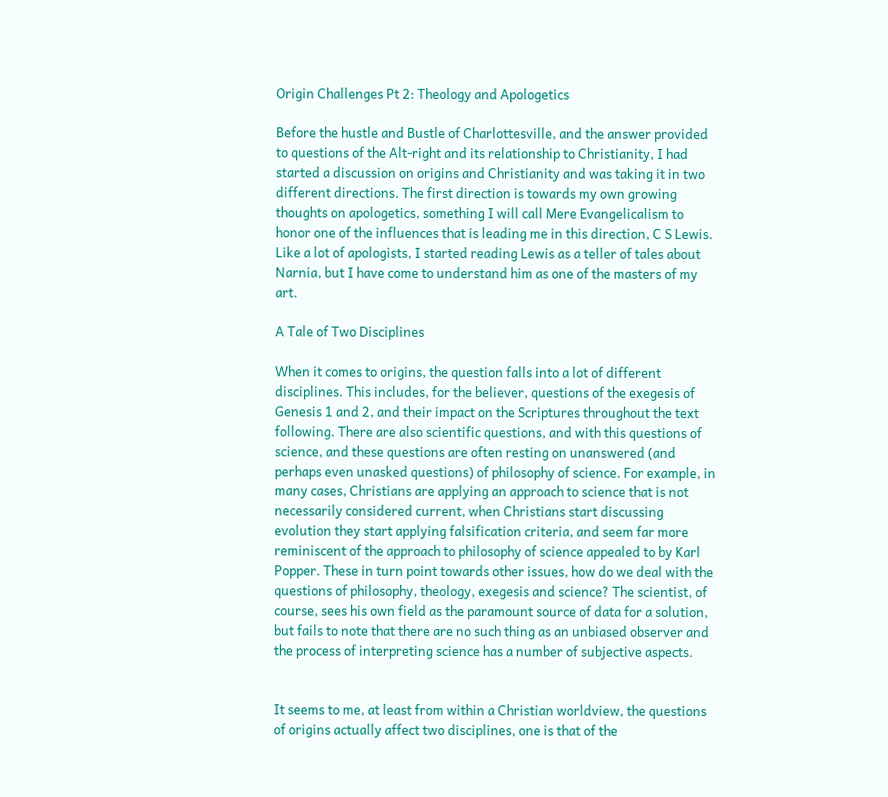Origin Challenges Pt 2: Theology and Apologetics

Before the hustle and Bustle of Charlottesville, and the answer provided to questions of the Alt-right and its relationship to Christianity, I had started a discussion on origins and Christianity and was taking it in two different directions. The first direction is towards my own growing thoughts on apologetics, something I will call Mere Evangelicalism to honor one of the influences that is leading me in this direction, C S Lewis. Like a lot of apologists, I started reading Lewis as a teller of tales about Narnia, but I have come to understand him as one of the masters of my art.

A Tale of Two Disciplines

When it comes to origins, the question falls into a lot of different disciplines. This includes, for the believer, questions of the exegesis of Genesis 1 and 2, and their impact on the Scriptures throughout the text following. There are also scientific questions, and with this questions of science, and these questions are often resting on unanswered (and perhaps even unasked questions) of philosophy of science. For example, in many cases, Christians are applying an approach to science that is not necessarily considered current, when Christians start discussing evolution they start applying falsification criteria, and seem far more reminiscent of the approach to philosophy of science appealed to by Karl Popper. These in turn point towards other issues, how do we deal with the questions of philosophy, theology, exegesis and science? The scientist, of course, sees his own field as the paramount source of data for a solution, but fails to note that there are no such thing as an unbiased observer and the process of interpreting science has a number of subjective aspects.


It seems to me, at least from within a Christian worldview, the questions of origins actually affect two disciplines, one is that of the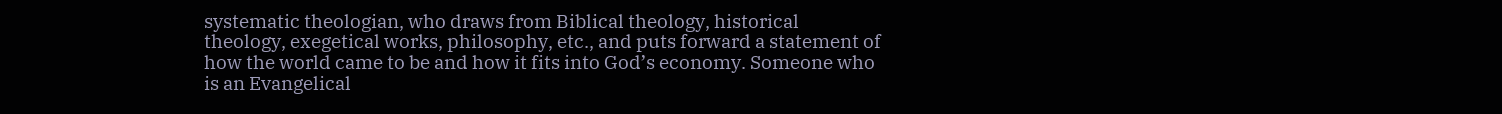systematic theologian, who draws from Biblical theology, historical theology, exegetical works, philosophy, etc., and puts forward a statement of how the world came to be and how it fits into God’s economy. Someone who is an Evangelical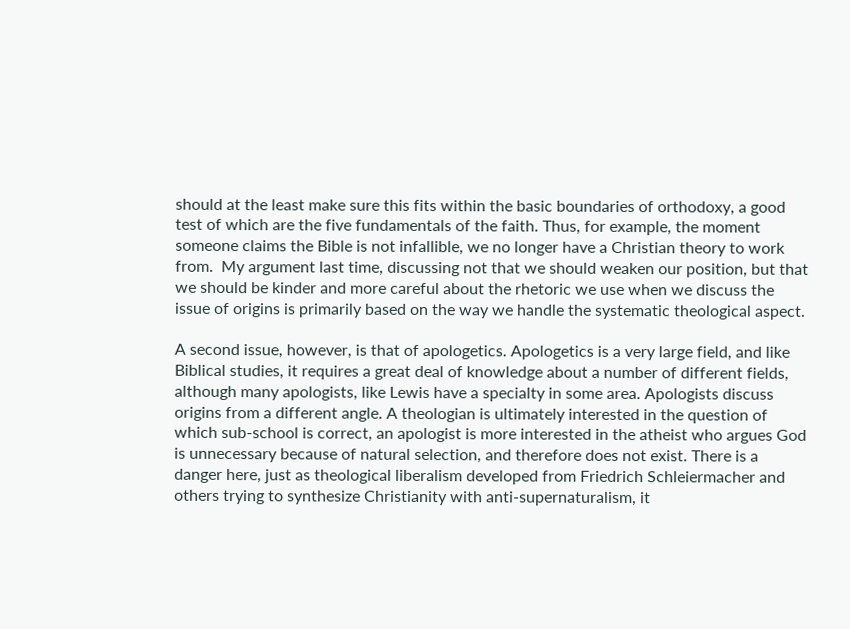should at the least make sure this fits within the basic boundaries of orthodoxy, a good test of which are the five fundamentals of the faith. Thus, for example, the moment someone claims the Bible is not infallible, we no longer have a Christian theory to work from.  My argument last time, discussing not that we should weaken our position, but that we should be kinder and more careful about the rhetoric we use when we discuss the issue of origins is primarily based on the way we handle the systematic theological aspect.

A second issue, however, is that of apologetics. Apologetics is a very large field, and like Biblical studies, it requires a great deal of knowledge about a number of different fields, although many apologists, like Lewis have a specialty in some area. Apologists discuss origins from a different angle. A theologian is ultimately interested in the question of which sub-school is correct, an apologist is more interested in the atheist who argues God is unnecessary because of natural selection, and therefore does not exist. There is a danger here, just as theological liberalism developed from Friedrich Schleiermacher and others trying to synthesize Christianity with anti-supernaturalism, it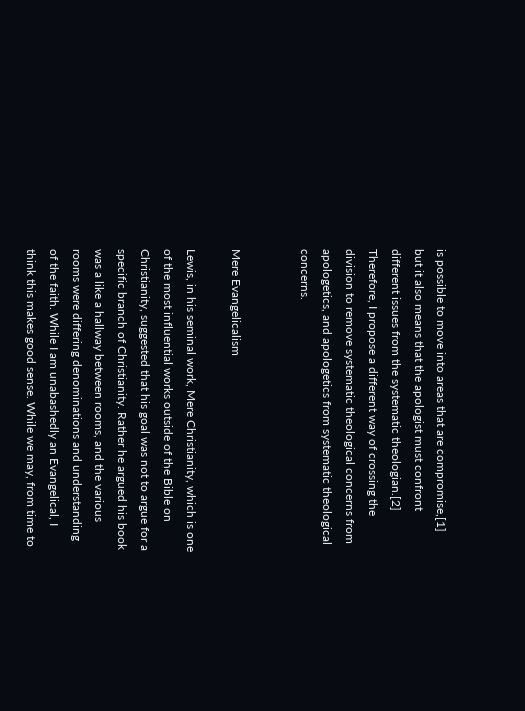is possible to move into areas that are compromise,[1] but it also means that the apologist must confront different issues from the systematic theologian.[2]   Therefore, I propose a different way of crossing the division to remove systematic theological concerns from apologetics, and apologetics from systematic theological concerns.


Mere Evangelicalism

Lewis, in his seminal work, Mere Christianity, which is one of the most influential works outside of the Bible on Christianity, suggested that his goal was not to argue for a specific branch of Christianity. Rather he argued his book was a like a hallway between rooms, and the various rooms were differing denominations and understanding of the faith. While I am unabashedly an Evangelical, I think this makes good sense. While we may, from time to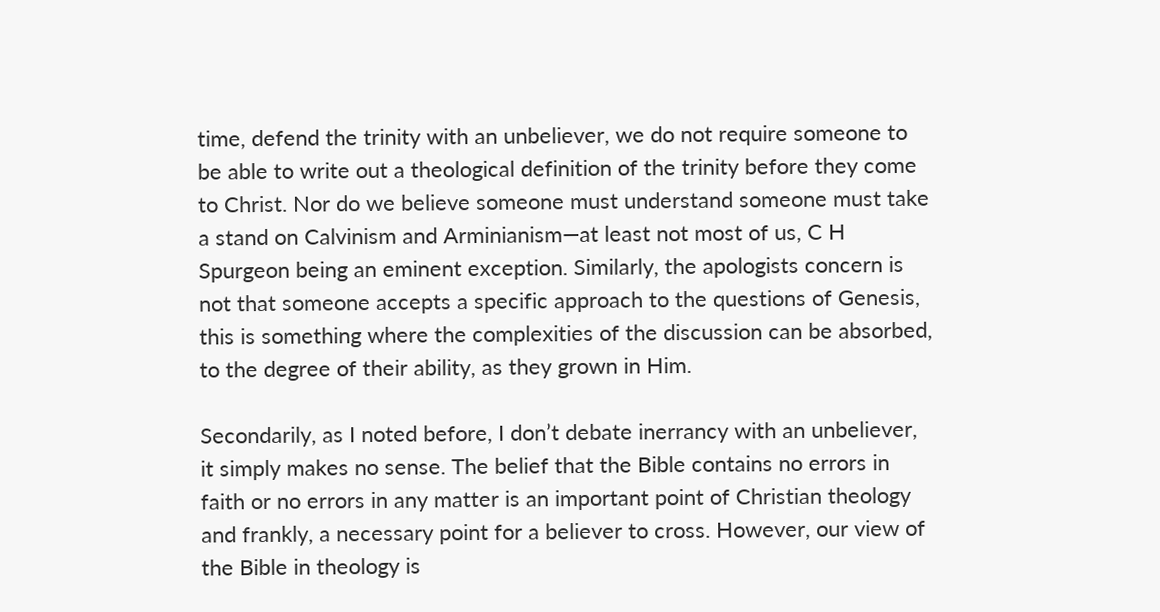time, defend the trinity with an unbeliever, we do not require someone to be able to write out a theological definition of the trinity before they come to Christ. Nor do we believe someone must understand someone must take a stand on Calvinism and Arminianism—at least not most of us, C H Spurgeon being an eminent exception. Similarly, the apologists concern is not that someone accepts a specific approach to the questions of Genesis, this is something where the complexities of the discussion can be absorbed, to the degree of their ability, as they grown in Him.

Secondarily, as I noted before, I don’t debate inerrancy with an unbeliever, it simply makes no sense. The belief that the Bible contains no errors in faith or no errors in any matter is an important point of Christian theology and frankly, a necessary point for a believer to cross. However, our view of the Bible in theology is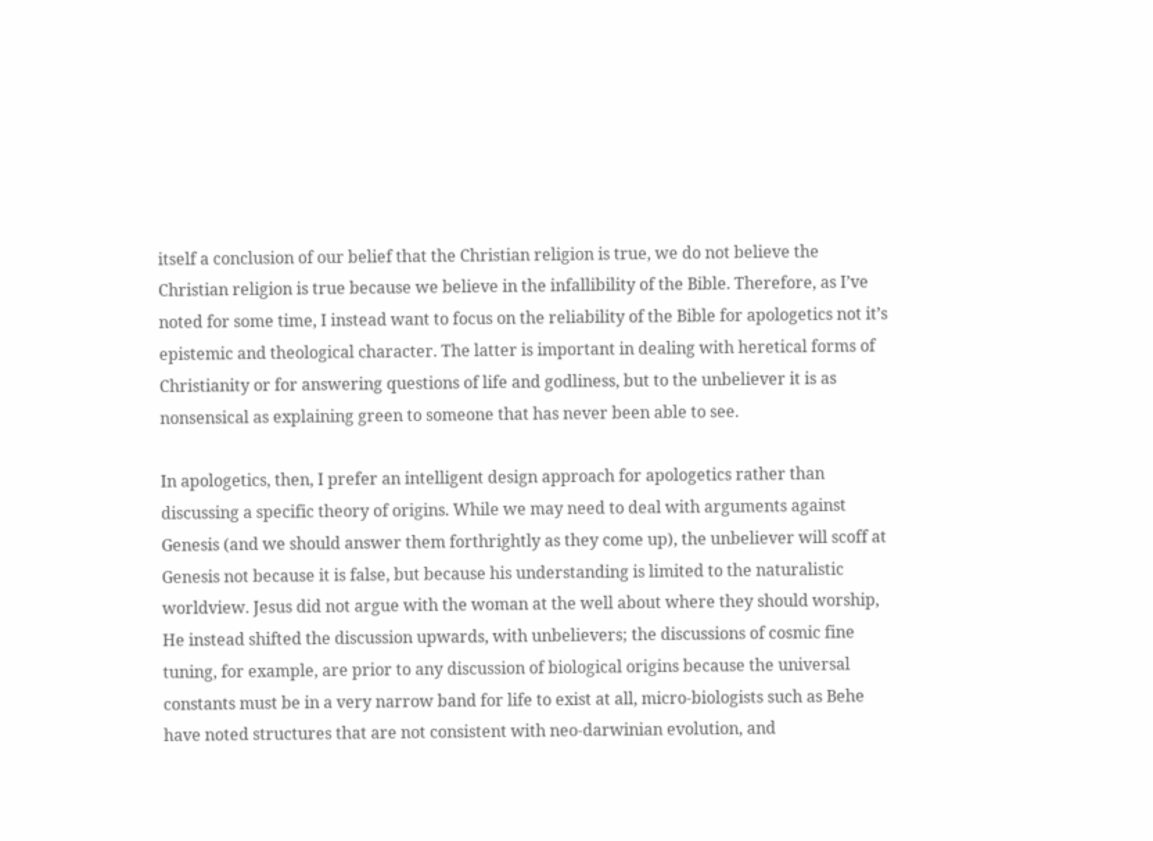itself a conclusion of our belief that the Christian religion is true, we do not believe the Christian religion is true because we believe in the infallibility of the Bible. Therefore, as I’ve noted for some time, I instead want to focus on the reliability of the Bible for apologetics not it’s epistemic and theological character. The latter is important in dealing with heretical forms of Christianity or for answering questions of life and godliness, but to the unbeliever it is as nonsensical as explaining green to someone that has never been able to see.

In apologetics, then, I prefer an intelligent design approach for apologetics rather than discussing a specific theory of origins. While we may need to deal with arguments against Genesis (and we should answer them forthrightly as they come up), the unbeliever will scoff at Genesis not because it is false, but because his understanding is limited to the naturalistic worldview. Jesus did not argue with the woman at the well about where they should worship, He instead shifted the discussion upwards, with unbelievers; the discussions of cosmic fine tuning, for example, are prior to any discussion of biological origins because the universal constants must be in a very narrow band for life to exist at all, micro-biologists such as Behe have noted structures that are not consistent with neo-darwinian evolution, and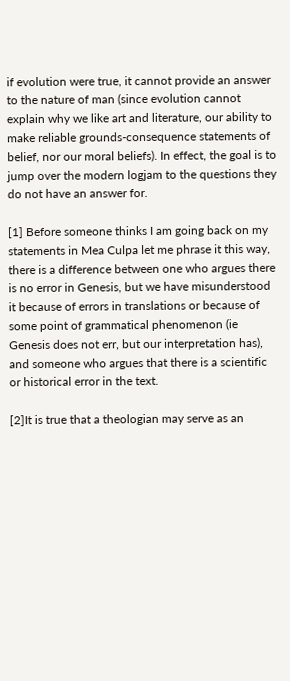if evolution were true, it cannot provide an answer to the nature of man (since evolution cannot explain why we like art and literature, our ability to make reliable grounds-consequence statements of belief, nor our moral beliefs). In effect, the goal is to jump over the modern logjam to the questions they do not have an answer for.

[1] Before someone thinks I am going back on my statements in Mea Culpa let me phrase it this way, there is a difference between one who argues there is no error in Genesis, but we have misunderstood it because of errors in translations or because of some point of grammatical phenomenon (ie Genesis does not err, but our interpretation has), and someone who argues that there is a scientific or historical error in the text.

[2]It is true that a theologian may serve as an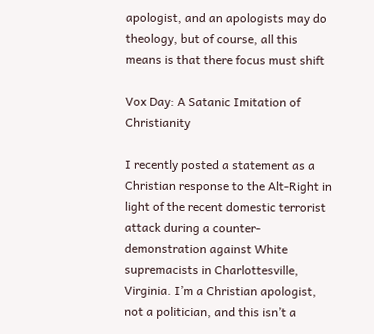apologist, and an apologists may do theology, but of course, all this means is that there focus must shift

Vox Day: A Satanic Imitation of Christianity

I recently posted a statement as a Christian response to the Alt-Right in light of the recent domestic terrorist attack during a counter-demonstration against White supremacists in Charlottesville, Virginia. I’m a Christian apologist, not a politician, and this isn’t a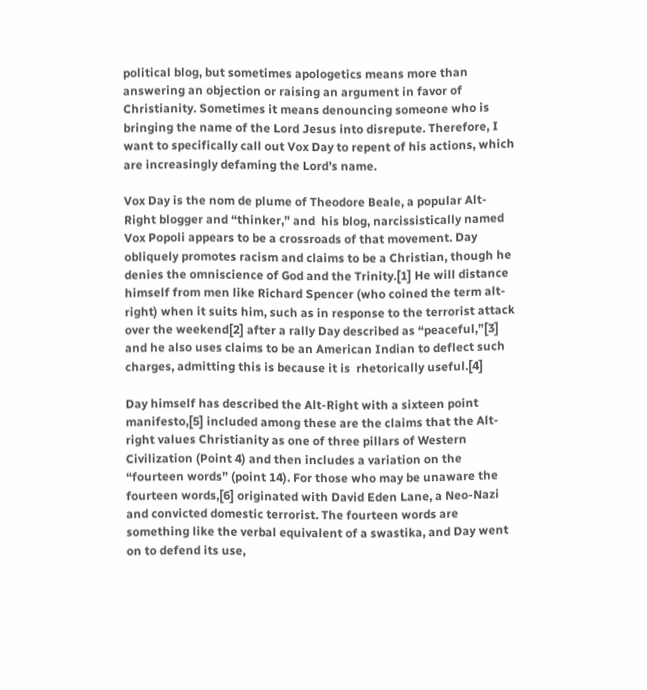political blog, but sometimes apologetics means more than answering an objection or raising an argument in favor of Christianity. Sometimes it means denouncing someone who is bringing the name of the Lord Jesus into disrepute. Therefore, I want to specifically call out Vox Day to repent of his actions, which are increasingly defaming the Lord’s name.

Vox Day is the nom de plume of Theodore Beale, a popular Alt-Right blogger and “thinker,” and  his blog, narcissistically named Vox Popoli appears to be a crossroads of that movement. Day obliquely promotes racism and claims to be a Christian, though he denies the omniscience of God and the Trinity.[1] He will distance himself from men like Richard Spencer (who coined the term alt-right) when it suits him, such as in response to the terrorist attack over the weekend[2] after a rally Day described as “peaceful,”[3] and he also uses claims to be an American Indian to deflect such charges, admitting this is because it is  rhetorically useful.[4]

Day himself has described the Alt-Right with a sixteen point manifesto,[5] included among these are the claims that the Alt-right values Christianity as one of three pillars of Western Civilization (Point 4) and then includes a variation on the “fourteen words” (point 14). For those who may be unaware the fourteen words,[6] originated with David Eden Lane, a Neo-Nazi and convicted domestic terrorist. The fourteen words are something like the verbal equivalent of a swastika, and Day went on to defend its use,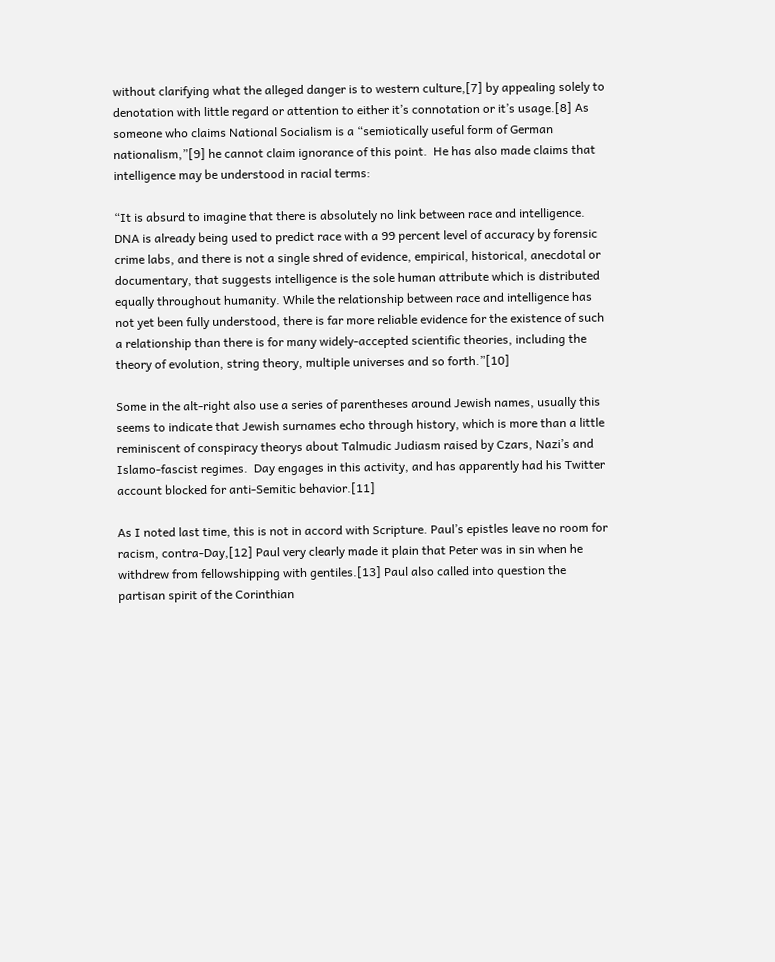without clarifying what the alleged danger is to western culture,[7] by appealing solely to denotation with little regard or attention to either it’s connotation or it’s usage.[8] As someone who claims National Socialism is a “semiotically useful form of German nationalism,”[9] he cannot claim ignorance of this point.  He has also made claims that intelligence may be understood in racial terms:

“It is absurd to imagine that there is absolutely no link between race and intelligence. DNA is already being used to predict race with a 99 percent level of accuracy by forensic crime labs, and there is not a single shred of evidence, empirical, historical, anecdotal or documentary, that suggests intelligence is the sole human attribute which is distributed equally throughout humanity. While the relationship between race and intelligence has not yet been fully understood, there is far more reliable evidence for the existence of such a relationship than there is for many widely-accepted scientific theories, including the theory of evolution, string theory, multiple universes and so forth.”[10]

Some in the alt-right also use a series of parentheses around Jewish names, usually this seems to indicate that Jewish surnames echo through history, which is more than a little reminiscent of conspiracy theorys about Talmudic Judiasm raised by Czars, Nazi’s and Islamo-fascist regimes.  Day engages in this activity, and has apparently had his Twitter account blocked for anti-Semitic behavior.[11]

As I noted last time, this is not in accord with Scripture. Paul’s epistles leave no room for racism, contra-Day,[12] Paul very clearly made it plain that Peter was in sin when he withdrew from fellowshipping with gentiles.[13] Paul also called into question the partisan spirit of the Corinthian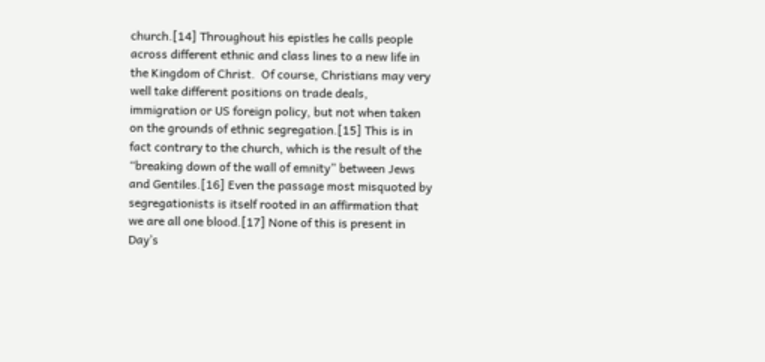church.[14] Throughout his epistles he calls people across different ethnic and class lines to a new life in the Kingdom of Christ.  Of course, Christians may very well take different positions on trade deals, immigration or US foreign policy, but not when taken on the grounds of ethnic segregation.[15] This is in fact contrary to the church, which is the result of the “breaking down of the wall of emnity” between Jews and Gentiles.[16] Even the passage most misquoted by segregationists is itself rooted in an affirmation that we are all one blood.[17] None of this is present in Day’s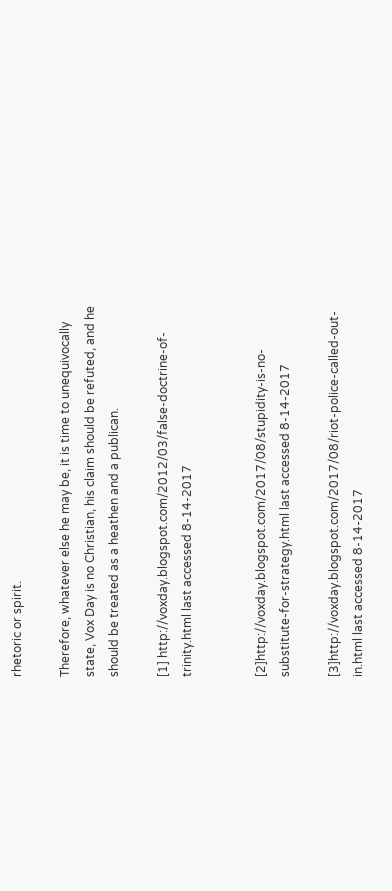rhetoric or spirit.

Therefore, whatever else he may be, it is time to unequivocally state, Vox Day is no Christian, his claim should be refuted, and he should be treated as a heathen and a publican.

[1] http://voxday.blogspot.com/2012/03/false-doctrine-of-trinity.html last accessed 8-14-2017


[2]http://voxday.blogspot.com/2017/08/stupidity-is-no-substitute-for-strategy.html last accessed 8-14-2017

[3]http://voxday.blogspot.com/2017/08/riot-police-called-out-in.html last accessed 8-14-2017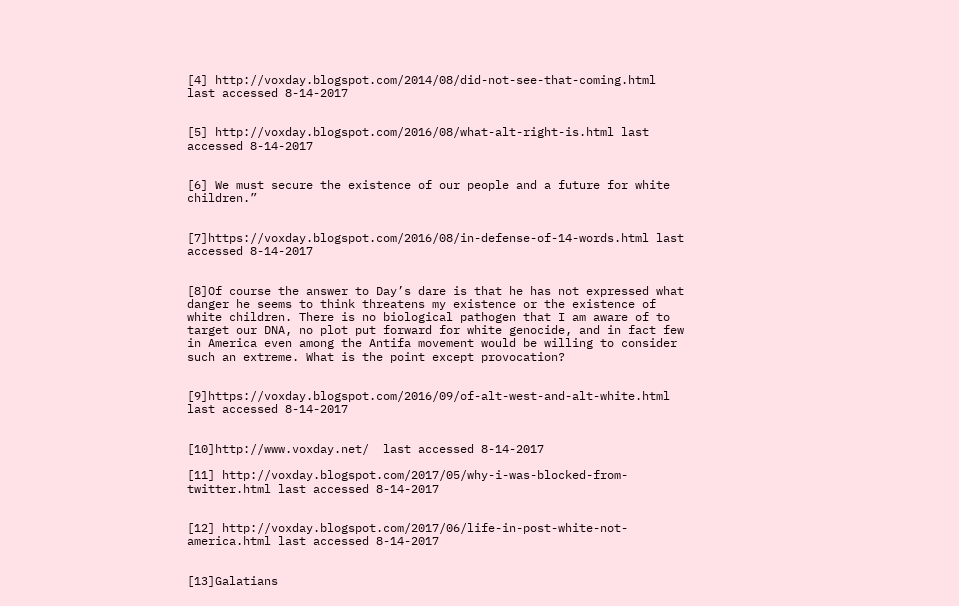[4] http://voxday.blogspot.com/2014/08/did-not-see-that-coming.html last accessed 8-14-2017


[5] http://voxday.blogspot.com/2016/08/what-alt-right-is.html last accessed 8-14-2017


[6] We must secure the existence of our people and a future for white children.”


[7]https://voxday.blogspot.com/2016/08/in-defense-of-14-words.html last accessed 8-14-2017


[8]Of course the answer to Day’s dare is that he has not expressed what danger he seems to think threatens my existence or the existence of white children. There is no biological pathogen that I am aware of to target our DNA, no plot put forward for white genocide, and in fact few in America even among the Antifa movement would be willing to consider such an extreme. What is the point except provocation?


[9]https://voxday.blogspot.com/2016/09/of-alt-west-and-alt-white.html last accessed 8-14-2017


[10]http://www.voxday.net/  last accessed 8-14-2017

[11] http://voxday.blogspot.com/2017/05/why-i-was-blocked-from-twitter.html last accessed 8-14-2017


[12] http://voxday.blogspot.com/2017/06/life-in-post-white-not-america.html last accessed 8-14-2017


[13]Galatians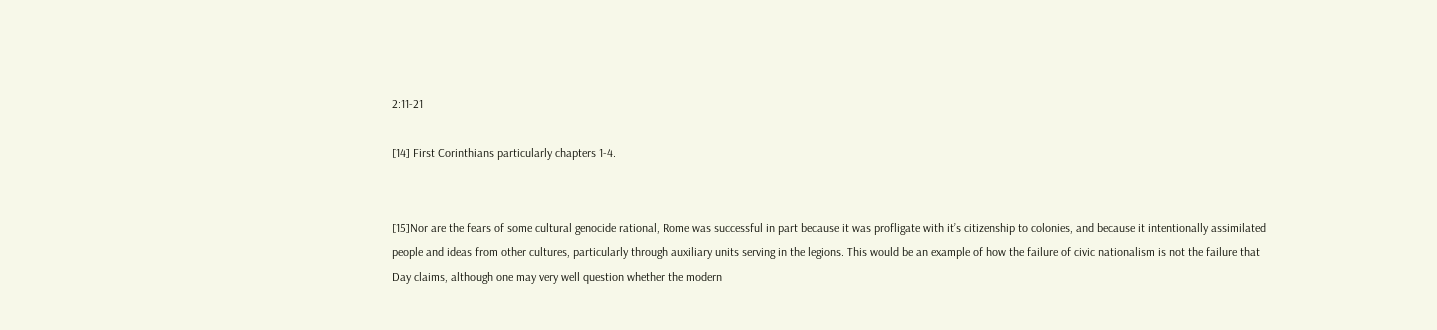2:11-21

[14] First Corinthians particularly chapters 1-4.


[15]Nor are the fears of some cultural genocide rational, Rome was successful in part because it was profligate with it’s citizenship to colonies, and because it intentionally assimilated people and ideas from other cultures, particularly through auxiliary units serving in the legions. This would be an example of how the failure of civic nationalism is not the failure that Day claims, although one may very well question whether the modern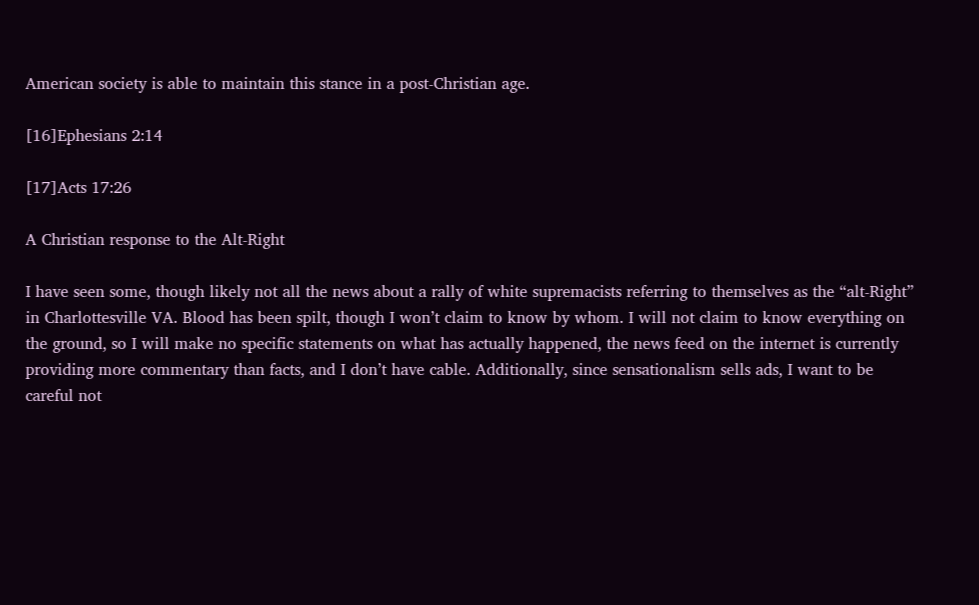American society is able to maintain this stance in a post-Christian age.

[16]Ephesians 2:14

[17]Acts 17:26

A Christian response to the Alt-Right

I have seen some, though likely not all the news about a rally of white supremacists referring to themselves as the “alt-Right” in Charlottesville VA. Blood has been spilt, though I won’t claim to know by whom. I will not claim to know everything on the ground, so I will make no specific statements on what has actually happened, the news feed on the internet is currently providing more commentary than facts, and I don’t have cable. Additionally, since sensationalism sells ads, I want to be careful not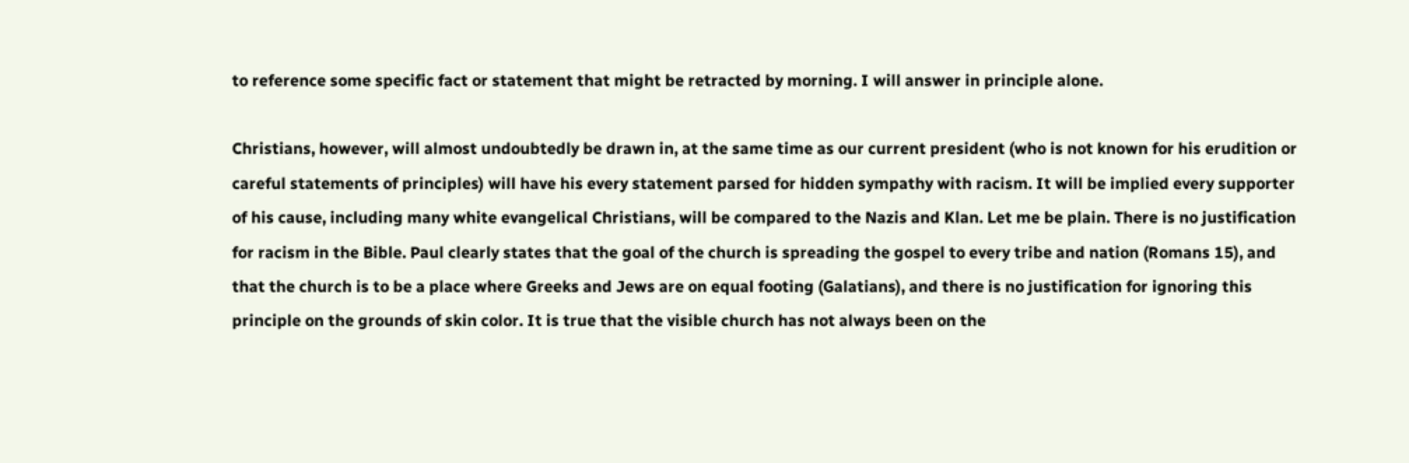to reference some specific fact or statement that might be retracted by morning. I will answer in principle alone.

Christians, however, will almost undoubtedly be drawn in, at the same time as our current president (who is not known for his erudition or careful statements of principles) will have his every statement parsed for hidden sympathy with racism. It will be implied every supporter of his cause, including many white evangelical Christians, will be compared to the Nazis and Klan. Let me be plain. There is no justification for racism in the Bible. Paul clearly states that the goal of the church is spreading the gospel to every tribe and nation (Romans 15), and that the church is to be a place where Greeks and Jews are on equal footing (Galatians), and there is no justification for ignoring this principle on the grounds of skin color. It is true that the visible church has not always been on the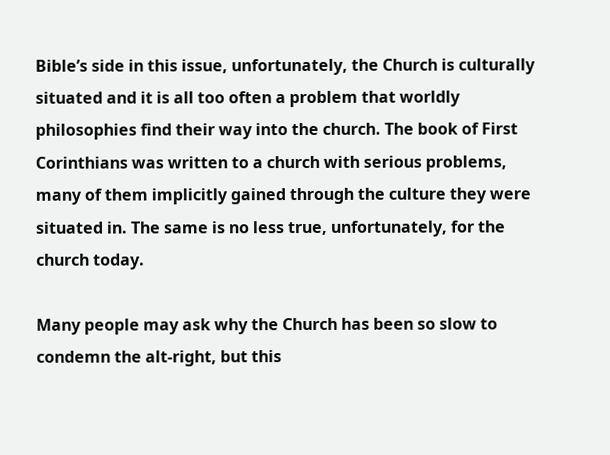Bible’s side in this issue, unfortunately, the Church is culturally situated and it is all too often a problem that worldly philosophies find their way into the church. The book of First Corinthians was written to a church with serious problems, many of them implicitly gained through the culture they were situated in. The same is no less true, unfortunately, for the church today.

Many people may ask why the Church has been so slow to condemn the alt-right, but this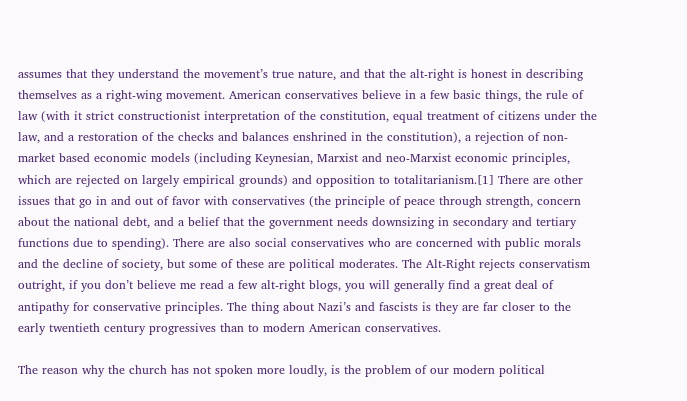assumes that they understand the movement’s true nature, and that the alt-right is honest in describing themselves as a right-wing movement. American conservatives believe in a few basic things, the rule of law (with it strict constructionist interpretation of the constitution, equal treatment of citizens under the law, and a restoration of the checks and balances enshrined in the constitution), a rejection of non-market based economic models (including Keynesian, Marxist and neo-Marxist economic principles, which are rejected on largely empirical grounds) and opposition to totalitarianism.[1] There are other issues that go in and out of favor with conservatives (the principle of peace through strength, concern about the national debt, and a belief that the government needs downsizing in secondary and tertiary functions due to spending). There are also social conservatives who are concerned with public morals and the decline of society, but some of these are political moderates. The Alt-Right rejects conservatism outright, if you don’t believe me read a few alt-right blogs, you will generally find a great deal of antipathy for conservative principles. The thing about Nazi’s and fascists is they are far closer to the early twentieth century progressives than to modern American conservatives.

The reason why the church has not spoken more loudly, is the problem of our modern political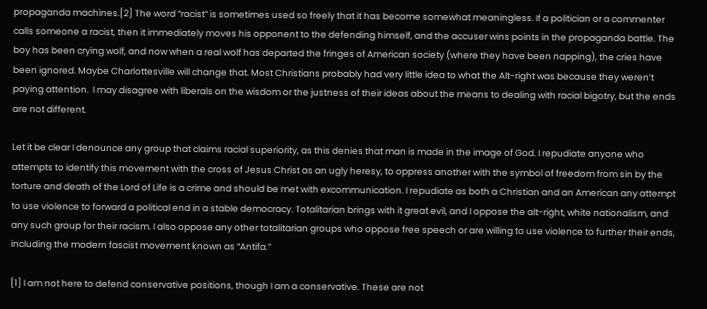propaganda machines.[2] The word “racist” is sometimes used so freely that it has become somewhat meaningless. If a politician or a commenter calls someone a racist, then it immediately moves his opponent to the defending himself, and the accuser wins points in the propaganda battle. The boy has been crying wolf, and now when a real wolf has departed the fringes of American society (where they have been napping), the cries have been ignored. Maybe Charlottesville will change that. Most Christians probably had very little idea to what the Alt-right was because they weren’t paying attention.  I may disagree with liberals on the wisdom or the justness of their ideas about the means to dealing with racial bigotry, but the ends are not different.

Let it be clear I denounce any group that claims racial superiority, as this denies that man is made in the image of God. I repudiate anyone who attempts to identify this movement with the cross of Jesus Christ as an ugly heresy, to oppress another with the symbol of freedom from sin by the torture and death of the Lord of Life is a crime and should be met with excommunication. I repudiate as both a Christian and an American any attempt to use violence to forward a political end in a stable democracy. Totalitarian brings with it great evil, and I oppose the alt-right, white nationalism, and any such group for their racism. I also oppose any other totalitarian groups who oppose free speech or are willing to use violence to further their ends, including the modern fascist movement known as “Antifa.”

[1] I am not here to defend conservative positions, though I am a conservative. These are not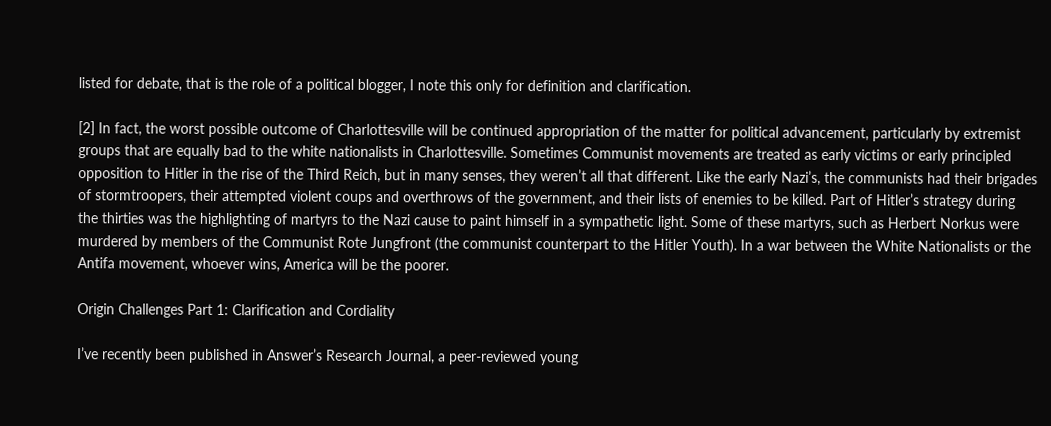listed for debate, that is the role of a political blogger, I note this only for definition and clarification.

[2] In fact, the worst possible outcome of Charlottesville will be continued appropriation of the matter for political advancement, particularly by extremist groups that are equally bad to the white nationalists in Charlottesville. Sometimes Communist movements are treated as early victims or early principled opposition to Hitler in the rise of the Third Reich, but in many senses, they weren’t all that different. Like the early Nazi’s, the communists had their brigades of stormtroopers, their attempted violent coups and overthrows of the government, and their lists of enemies to be killed. Part of Hitler’s strategy during the thirties was the highlighting of martyrs to the Nazi cause to paint himself in a sympathetic light. Some of these martyrs, such as Herbert Norkus were murdered by members of the Communist Rote Jungfront (the communist counterpart to the Hitler Youth). In a war between the White Nationalists or the Antifa movement, whoever wins, America will be the poorer.

Origin Challenges Part 1: Clarification and Cordiality

I’ve recently been published in Answer’s Research Journal, a peer-reviewed young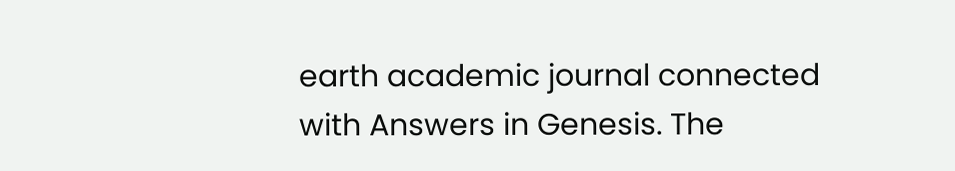earth academic journal connected with Answers in Genesis. The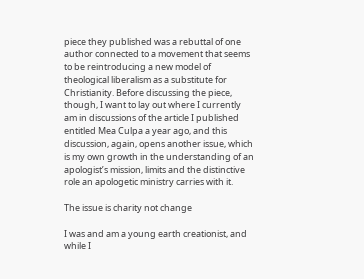piece they published was a rebuttal of one author connected to a movement that seems to be reintroducing a new model of theological liberalism as a substitute for Christianity. Before discussing the piece, though, I want to lay out where I currently am in discussions of the article I published entitled Mea Culpa a year ago, and this discussion, again, opens another issue, which is my own growth in the understanding of an apologist’s mission, limits and the distinctive role an apologetic ministry carries with it.

The issue is charity not change

I was and am a young earth creationist, and while I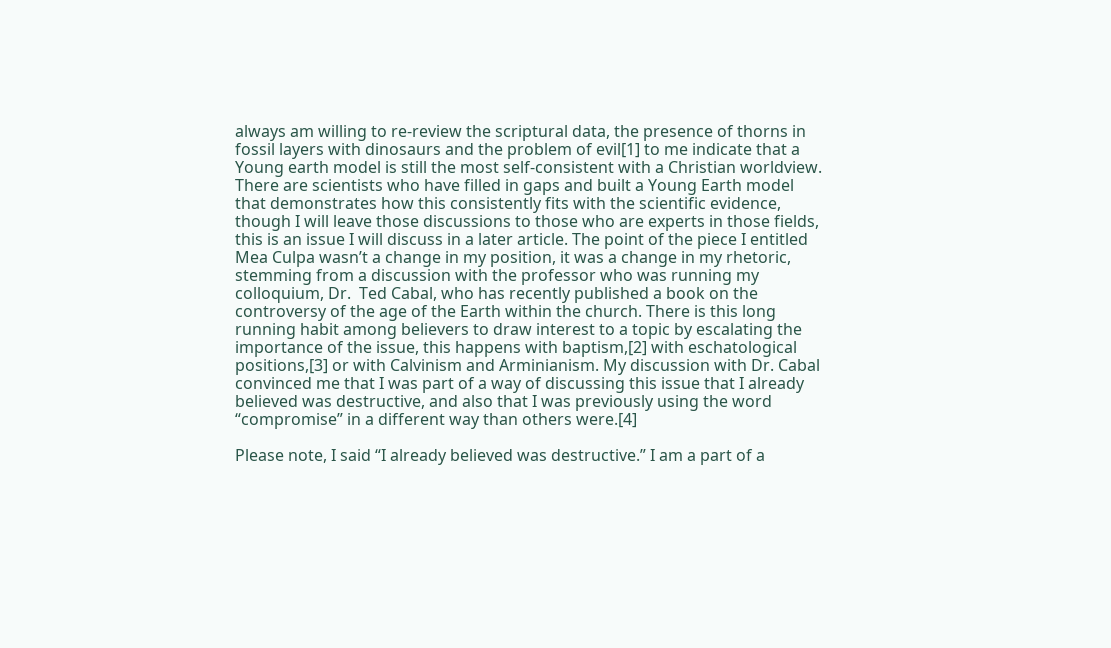always am willing to re-review the scriptural data, the presence of thorns in fossil layers with dinosaurs and the problem of evil[1] to me indicate that a Young earth model is still the most self-consistent with a Christian worldview. There are scientists who have filled in gaps and built a Young Earth model that demonstrates how this consistently fits with the scientific evidence, though I will leave those discussions to those who are experts in those fields, this is an issue I will discuss in a later article. The point of the piece I entitled Mea Culpa wasn’t a change in my position, it was a change in my rhetoric, stemming from a discussion with the professor who was running my colloquium, Dr.  Ted Cabal, who has recently published a book on the controversy of the age of the Earth within the church. There is this long running habit among believers to draw interest to a topic by escalating the importance of the issue, this happens with baptism,[2] with eschatological positions,[3] or with Calvinism and Arminianism. My discussion with Dr. Cabal convinced me that I was part of a way of discussing this issue that I already believed was destructive, and also that I was previously using the word “compromise” in a different way than others were.[4]

Please note, I said “I already believed was destructive.” I am a part of a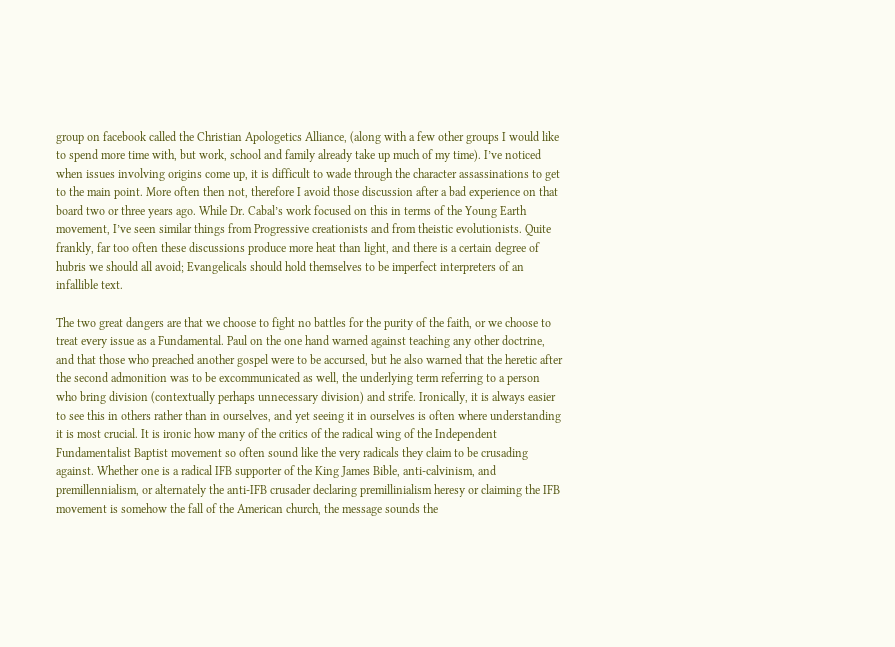group on facebook called the Christian Apologetics Alliance, (along with a few other groups I would like to spend more time with, but work, school and family already take up much of my time). I’ve noticed when issues involving origins come up, it is difficult to wade through the character assassinations to get to the main point. More often then not, therefore I avoid those discussion after a bad experience on that board two or three years ago. While Dr. Cabal’s work focused on this in terms of the Young Earth movement, I’ve seen similar things from Progressive creationists and from theistic evolutionists. Quite frankly, far too often these discussions produce more heat than light, and there is a certain degree of hubris we should all avoid; Evangelicals should hold themselves to be imperfect interpreters of an infallible text.

The two great dangers are that we choose to fight no battles for the purity of the faith, or we choose to treat every issue as a Fundamental. Paul on the one hand warned against teaching any other doctrine, and that those who preached another gospel were to be accursed, but he also warned that the heretic after the second admonition was to be excommunicated as well, the underlying term referring to a person who bring division (contextually perhaps unnecessary division) and strife. Ironically, it is always easier to see this in others rather than in ourselves, and yet seeing it in ourselves is often where understanding it is most crucial. It is ironic how many of the critics of the radical wing of the Independent Fundamentalist Baptist movement so often sound like the very radicals they claim to be crusading against. Whether one is a radical IFB supporter of the King James Bible, anti-calvinism, and premillennialism, or alternately the anti-IFB crusader declaring premillinialism heresy or claiming the IFB movement is somehow the fall of the American church, the message sounds the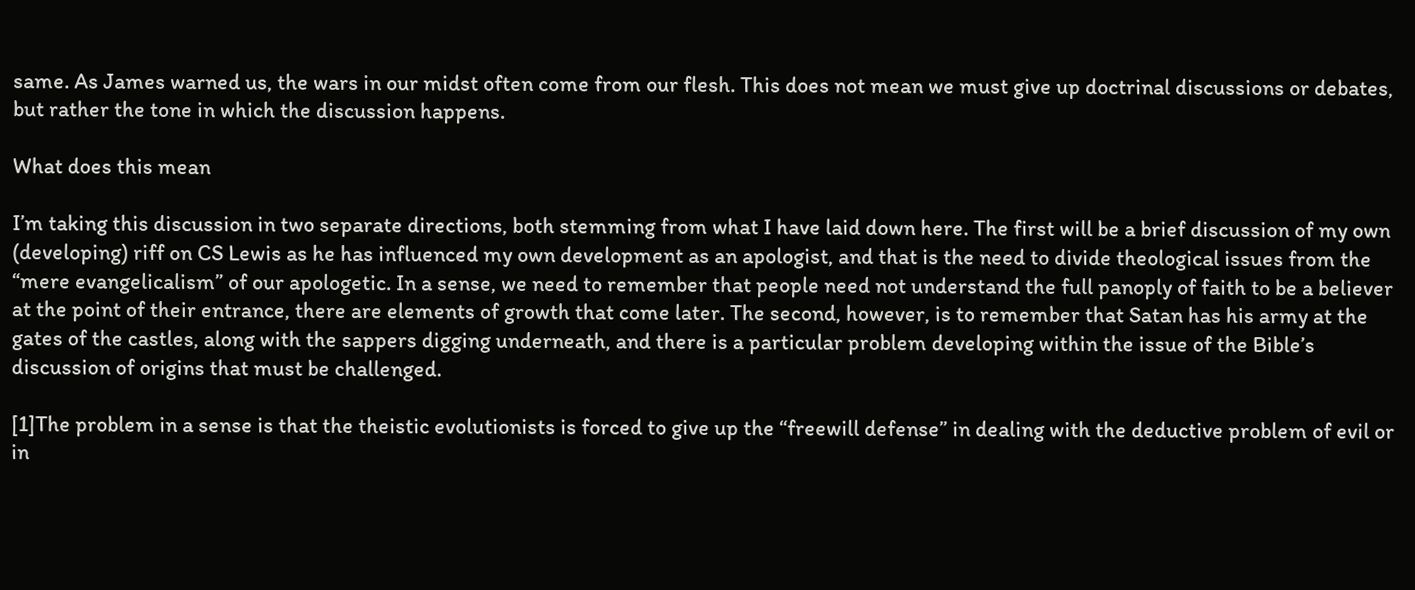same. As James warned us, the wars in our midst often come from our flesh. This does not mean we must give up doctrinal discussions or debates, but rather the tone in which the discussion happens.

What does this mean

I’m taking this discussion in two separate directions, both stemming from what I have laid down here. The first will be a brief discussion of my own (developing) riff on CS Lewis as he has influenced my own development as an apologist, and that is the need to divide theological issues from the “mere evangelicalism” of our apologetic. In a sense, we need to remember that people need not understand the full panoply of faith to be a believer at the point of their entrance, there are elements of growth that come later. The second, however, is to remember that Satan has his army at the gates of the castles, along with the sappers digging underneath, and there is a particular problem developing within the issue of the Bible’s discussion of origins that must be challenged.

[1]The problem in a sense is that the theistic evolutionists is forced to give up the “freewill defense” in dealing with the deductive problem of evil or in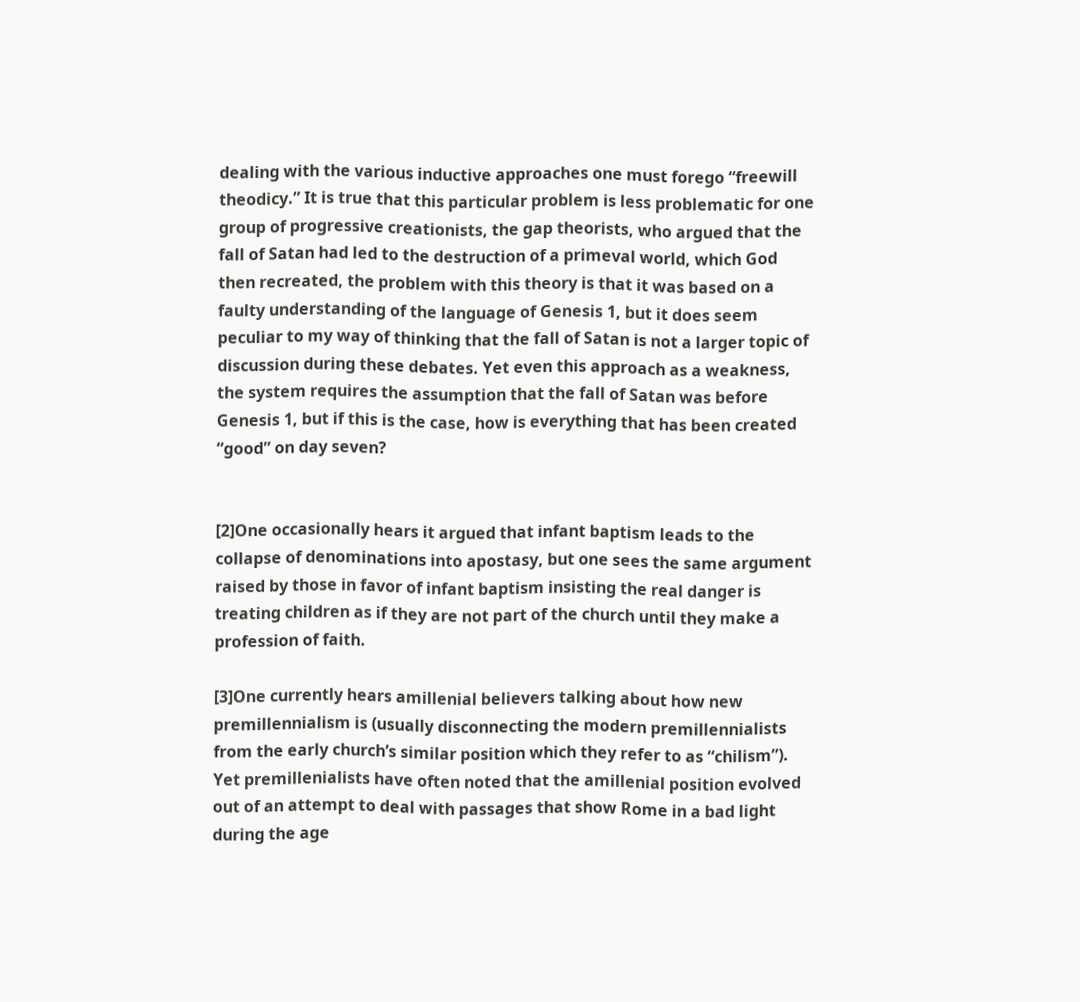dealing with the various inductive approaches one must forego “freewill theodicy.” It is true that this particular problem is less problematic for one group of progressive creationists, the gap theorists, who argued that the fall of Satan had led to the destruction of a primeval world, which God then recreated, the problem with this theory is that it was based on a faulty understanding of the language of Genesis 1, but it does seem peculiar to my way of thinking that the fall of Satan is not a larger topic of discussion during these debates. Yet even this approach as a weakness, the system requires the assumption that the fall of Satan was before Genesis 1, but if this is the case, how is everything that has been created “good” on day seven?


[2]One occasionally hears it argued that infant baptism leads to the collapse of denominations into apostasy, but one sees the same argument raised by those in favor of infant baptism insisting the real danger is treating children as if they are not part of the church until they make a profession of faith.

[3]One currently hears amillenial believers talking about how new premillennialism is (usually disconnecting the modern premillennialists from the early church’s similar position which they refer to as “chilism”). Yet premillenialists have often noted that the amillenial position evolved out of an attempt to deal with passages that show Rome in a bad light during the age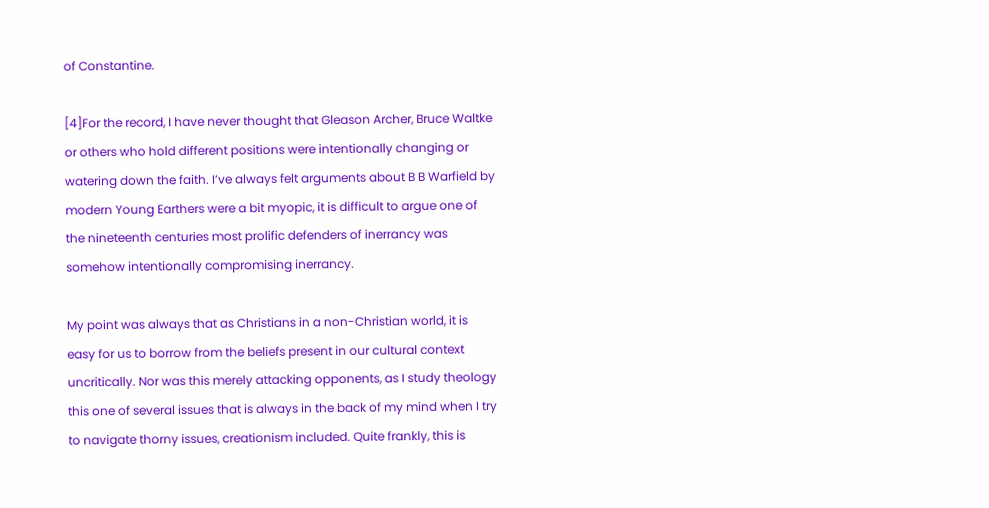of Constantine.

[4]For the record, I have never thought that Gleason Archer, Bruce Waltke or others who hold different positions were intentionally changing or watering down the faith. I’ve always felt arguments about B B Warfield by modern Young Earthers were a bit myopic, it is difficult to argue one of the nineteenth centuries most prolific defenders of inerrancy was somehow intentionally compromising inerrancy.

My point was always that as Christians in a non-Christian world, it is easy for us to borrow from the beliefs present in our cultural context uncritically. Nor was this merely attacking opponents, as I study theology this one of several issues that is always in the back of my mind when I try to navigate thorny issues, creationism included. Quite frankly, this is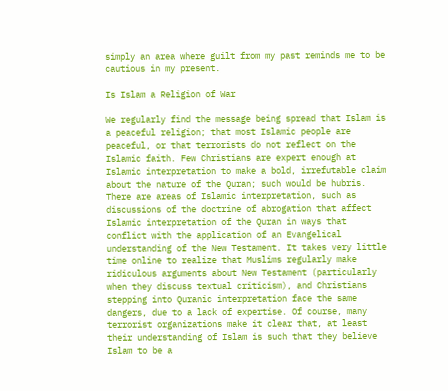simply an area where guilt from my past reminds me to be cautious in my present.

Is Islam a Religion of War

We regularly find the message being spread that Islam is a peaceful religion; that most Islamic people are peaceful, or that terrorists do not reflect on the Islamic faith. Few Christians are expert enough at Islamic interpretation to make a bold, irrefutable claim about the nature of the Quran; such would be hubris. There are areas of Islamic interpretation, such as discussions of the doctrine of abrogation that affect Islamic interpretation of the Quran in ways that conflict with the application of an Evangelical understanding of the New Testament. It takes very little time online to realize that Muslims regularly make ridiculous arguments about New Testament (particularly when they discuss textual criticism), and Christians stepping into Quranic interpretation face the same dangers, due to a lack of expertise. Of course, many terrorist organizations make it clear that, at least their understanding of Islam is such that they believe Islam to be a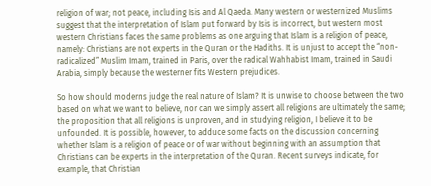religion of war; not peace, including Isis and Al Qaeda. Many western or westernized Muslims suggest that the interpretation of Islam put forward by Isis is incorrect, but western most western Christians faces the same problems as one arguing that Islam is a religion of peace, namely: Christians are not experts in the Quran or the Hadiths. It is unjust to accept the “non-radicalized” Muslim Imam, trained in Paris, over the radical Wahhabist Imam, trained in Saudi Arabia, simply because the westerner fits Western prejudices.

So how should moderns judge the real nature of Islam? It is unwise to choose between the two based on what we want to believe, nor can we simply assert all religions are ultimately the same; the proposition that all religions is unproven, and in studying religion, I believe it to be unfounded. It is possible, however, to adduce some facts on the discussion concerning whether Islam is a religion of peace or of war without beginning with an assumption that Christians can be experts in the interpretation of the Quran. Recent surveys indicate, for example, that Christian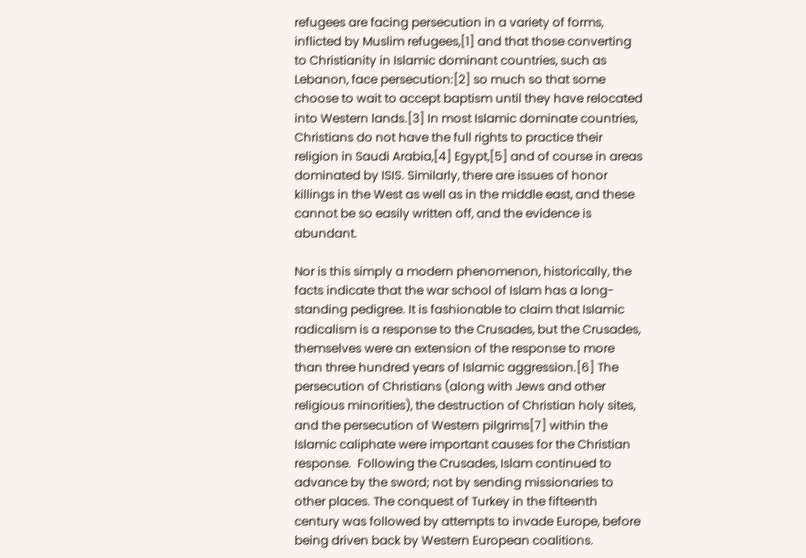refugees are facing persecution in a variety of forms, inflicted by Muslim refugees,[1] and that those converting to Christianity in Islamic dominant countries, such as Lebanon, face persecution:[2] so much so that some choose to wait to accept baptism until they have relocated into Western lands.[3] In most Islamic dominate countries, Christians do not have the full rights to practice their religion in Saudi Arabia,[4] Egypt,[5] and of course in areas dominated by ISIS. Similarly, there are issues of honor killings in the West as well as in the middle east, and these cannot be so easily written off, and the evidence is abundant.

Nor is this simply a modern phenomenon, historically, the facts indicate that the war school of Islam has a long-standing pedigree. It is fashionable to claim that Islamic radicalism is a response to the Crusades, but the Crusades, themselves were an extension of the response to more than three hundred years of Islamic aggression.[6] The persecution of Christians (along with Jews and other religious minorities), the destruction of Christian holy sites, and the persecution of Western pilgrims[7] within the Islamic caliphate were important causes for the Christian response.  Following the Crusades, Islam continued to advance by the sword; not by sending missionaries to other places. The conquest of Turkey in the fifteenth century was followed by attempts to invade Europe, before being driven back by Western European coalitions.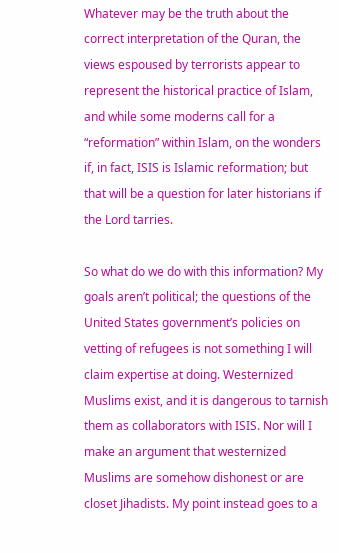Whatever may be the truth about the correct interpretation of the Quran, the views espoused by terrorists appear to represent the historical practice of Islam, and while some moderns call for a “reformation” within Islam, on the wonders if, in fact, ISIS is Islamic reformation; but that will be a question for later historians if the Lord tarries.

So what do we do with this information? My goals aren’t political; the questions of the United States government’s policies on vetting of refugees is not something I will claim expertise at doing. Westernized Muslims exist, and it is dangerous to tarnish them as collaborators with ISIS. Nor will I make an argument that westernized Muslims are somehow dishonest or are closet Jihadists. My point instead goes to a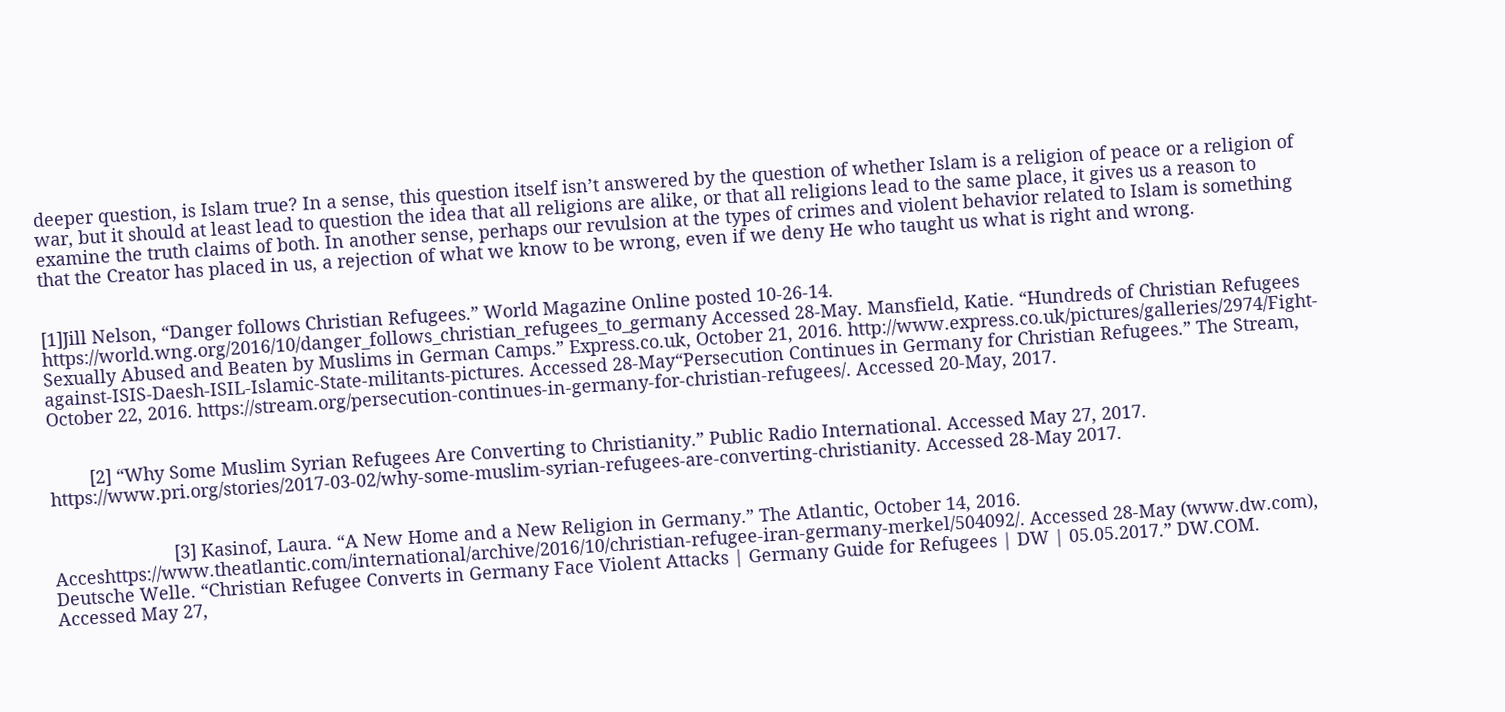deeper question, is Islam true? In a sense, this question itself isn’t answered by the question of whether Islam is a religion of peace or a religion of war, but it should at least lead to question the idea that all religions are alike, or that all religions lead to the same place, it gives us a reason to examine the truth claims of both. In another sense, perhaps our revulsion at the types of crimes and violent behavior related to Islam is something that the Creator has placed in us, a rejection of what we know to be wrong, even if we deny He who taught us what is right and wrong.


[1]Jill Nelson, “Danger follows Christian Refugees.” World Magazine Online posted 10-26-14. https://world.wng.org/2016/10/danger_follows_christian_refugees_to_germany Accessed 28-May. Mansfield, Katie. “Hundreds of Christian Refugees Sexually Abused and Beaten by Muslims in German Camps.” Express.co.uk, October 21, 2016. http://www.express.co.uk/pictures/galleries/2974/Fight-against-ISIS-Daesh-ISIL-Islamic-State-militants-pictures. Accessed 28-May“Persecution Continues in Germany for Christian Refugees.” The Stream, October 22, 2016. https://stream.org/persecution-continues-in-germany-for-christian-refugees/. Accessed 20-May, 2017.


        [2] “Why Some Muslim Syrian Refugees Are Converting to Christianity.” Public Radio International. Accessed May 27, 2017. https://www.pri.org/stories/2017-03-02/why-some-muslim-syrian-refugees-are-converting-christianity. Accessed 28-May 2017.


                        [3] Kasinof, Laura. “A New Home and a New Religion in Germany.” The Atlantic, October 14, 2016.  Acceshttps://www.theatlantic.com/international/archive/2016/10/christian-refugee-iran-germany-merkel/504092/. Accessed 28-May (www.dw.com), Deutsche Welle. “Christian Refugee Converts in Germany Face Violent Attacks | Germany Guide for Refugees | DW | 05.05.2017.” DW.COM. Accessed May 27,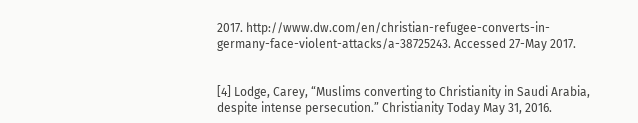2017. http://www.dw.com/en/christian-refugee-converts-in-germany-face-violent-attacks/a-38725243. Accessed 27-May 2017.


[4] Lodge, Carey, “Muslims converting to Christianity in Saudi Arabia, despite intense persecution.” Christianity Today May 31, 2016.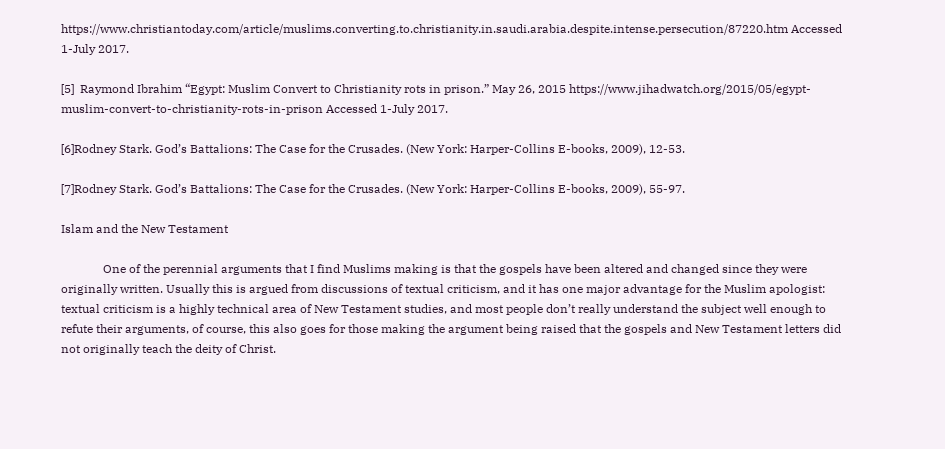https://www.christiantoday.com/article/muslims.converting.to.christianity.in.saudi.arabia.despite.intense.persecution/87220.htm Accessed 1-July 2017.

[5]  Raymond Ibrahim “Egypt: Muslim Convert to Christianity rots in prison.” May 26, 2015 https://www.jihadwatch.org/2015/05/egypt-muslim-convert-to-christianity-rots-in-prison Accessed 1-July 2017.

[6]Rodney Stark. God’s Battalions: The Case for the Crusades. (New York: Harper-Collins E-books, 2009), 12-53.

[7]Rodney Stark. God’s Battalions: The Case for the Crusades. (New York: Harper-Collins E-books, 2009), 55-97.

Islam and the New Testament

              One of the perennial arguments that I find Muslims making is that the gospels have been altered and changed since they were originally written. Usually this is argued from discussions of textual criticism, and it has one major advantage for the Muslim apologist: textual criticism is a highly technical area of New Testament studies, and most people don’t really understand the subject well enough to refute their arguments, of course, this also goes for those making the argument being raised that the gospels and New Testament letters did not originally teach the deity of Christ.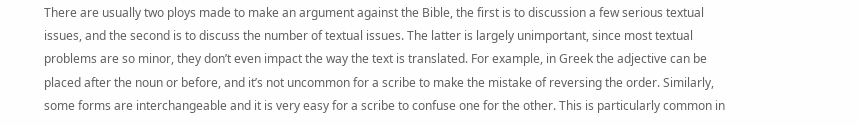There are usually two ploys made to make an argument against the Bible, the first is to discussion a few serious textual issues, and the second is to discuss the number of textual issues. The latter is largely unimportant, since most textual problems are so minor, they don’t even impact the way the text is translated. For example, in Greek the adjective can be placed after the noun or before, and it’s not uncommon for a scribe to make the mistake of reversing the order. Similarly, some forms are interchangeable and it is very easy for a scribe to confuse one for the other. This is particularly common in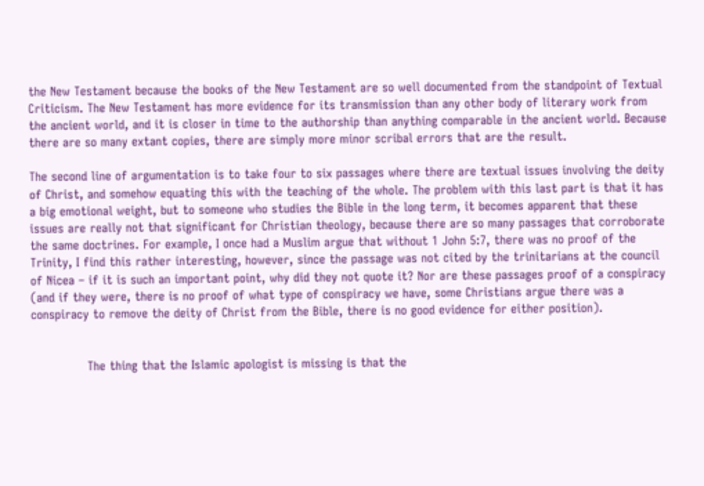the New Testament because the books of the New Testament are so well documented from the standpoint of Textual Criticism. The New Testament has more evidence for its transmission than any other body of literary work from the ancient world, and it is closer in time to the authorship than anything comparable in the ancient world. Because there are so many extant copies, there are simply more minor scribal errors that are the result.

The second line of argumentation is to take four to six passages where there are textual issues involving the deity of Christ, and somehow equating this with the teaching of the whole. The problem with this last part is that it has a big emotional weight, but to someone who studies the Bible in the long term, it becomes apparent that these issues are really not that significant for Christian theology, because there are so many passages that corroborate the same doctrines. For example, I once had a Muslim argue that without 1 John 5:7, there was no proof of the Trinity, I find this rather interesting, however, since the passage was not cited by the trinitarians at the council of Nicea – if it is such an important point, why did they not quote it? Nor are these passages proof of a conspiracy (and if they were, there is no proof of what type of conspiracy we have, some Christians argue there was a conspiracy to remove the deity of Christ from the Bible, there is no good evidence for either position).


              The thing that the Islamic apologist is missing is that the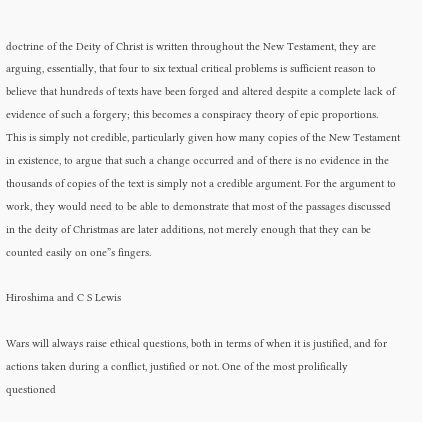doctrine of the Deity of Christ is written throughout the New Testament, they are arguing, essentially, that four to six textual critical problems is sufficient reason to believe that hundreds of texts have been forged and altered despite a complete lack of evidence of such a forgery; this becomes a conspiracy theory of epic proportions.  This is simply not credible, particularly given how many copies of the New Testament in existence, to argue that such a change occurred and of there is no evidence in the thousands of copies of the text is simply not a credible argument. For the argument to work, they would need to be able to demonstrate that most of the passages discussed in the deity of Christmas are later additions, not merely enough that they can be counted easily on one”s fingers.

Hiroshima and C S Lewis

Wars will always raise ethical questions, both in terms of when it is justified, and for actions taken during a conflict, justified or not. One of the most prolifically questioned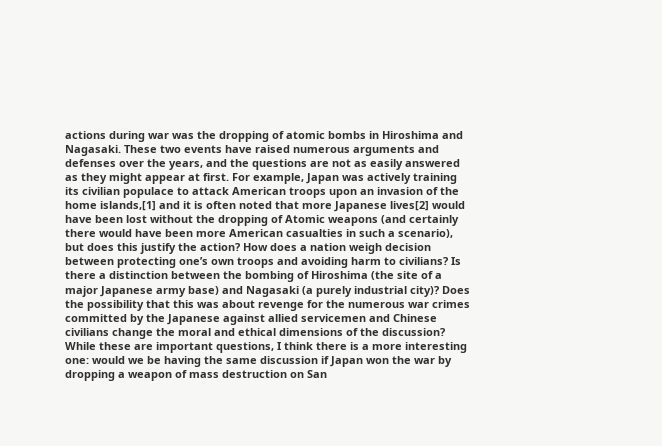actions during war was the dropping of atomic bombs in Hiroshima and Nagasaki. These two events have raised numerous arguments and defenses over the years, and the questions are not as easily answered as they might appear at first. For example, Japan was actively training its civilian populace to attack American troops upon an invasion of the home islands,[1] and it is often noted that more Japanese lives[2] would have been lost without the dropping of Atomic weapons (and certainly there would have been more American casualties in such a scenario), but does this justify the action? How does a nation weigh decision between protecting one’s own troops and avoiding harm to civilians? Is there a distinction between the bombing of Hiroshima (the site of a major Japanese army base) and Nagasaki (a purely industrial city)? Does the possibility that this was about revenge for the numerous war crimes committed by the Japanese against allied servicemen and Chinese civilians change the moral and ethical dimensions of the discussion? While these are important questions, I think there is a more interesting one: would we be having the same discussion if Japan won the war by dropping a weapon of mass destruction on San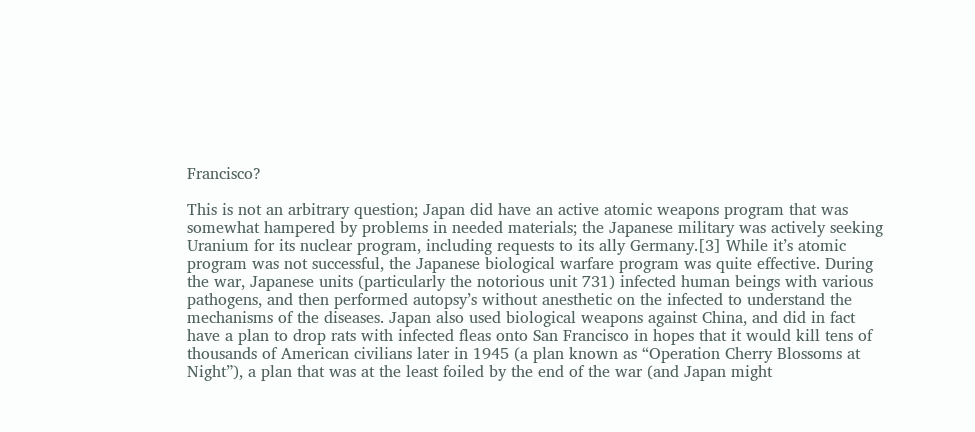Francisco?

This is not an arbitrary question; Japan did have an active atomic weapons program that was somewhat hampered by problems in needed materials; the Japanese military was actively seeking Uranium for its nuclear program, including requests to its ally Germany.[3] While it’s atomic program was not successful, the Japanese biological warfare program was quite effective. During the war, Japanese units (particularly the notorious unit 731) infected human beings with various pathogens, and then performed autopsy’s without anesthetic on the infected to understand the mechanisms of the diseases. Japan also used biological weapons against China, and did in fact have a plan to drop rats with infected fleas onto San Francisco in hopes that it would kill tens of thousands of American civilians later in 1945 (a plan known as “Operation Cherry Blossoms at Night”), a plan that was at the least foiled by the end of the war (and Japan might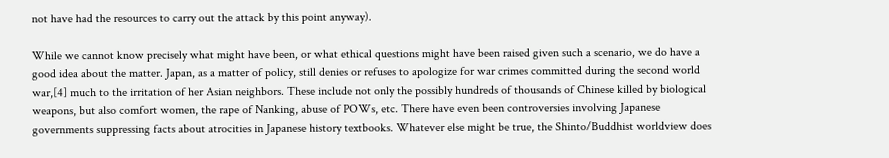not have had the resources to carry out the attack by this point anyway).

While we cannot know precisely what might have been, or what ethical questions might have been raised given such a scenario, we do have a good idea about the matter. Japan, as a matter of policy, still denies or refuses to apologize for war crimes committed during the second world war,[4] much to the irritation of her Asian neighbors. These include not only the possibly hundreds of thousands of Chinese killed by biological weapons, but also comfort women, the rape of Nanking, abuse of POWs, etc. There have even been controversies involving Japanese governments suppressing facts about atrocities in Japanese history textbooks. Whatever else might be true, the Shinto/Buddhist worldview does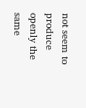not seem to produce openly the same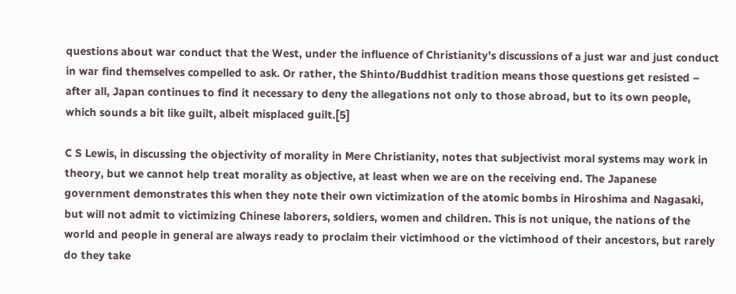questions about war conduct that the West, under the influence of Christianity’s discussions of a just war and just conduct in war find themselves compelled to ask. Or rather, the Shinto/Buddhist tradition means those questions get resisted – after all, Japan continues to find it necessary to deny the allegations not only to those abroad, but to its own people, which sounds a bit like guilt, albeit misplaced guilt.[5]

C S Lewis, in discussing the objectivity of morality in Mere Christianity, notes that subjectivist moral systems may work in theory, but we cannot help treat morality as objective, at least when we are on the receiving end. The Japanese government demonstrates this when they note their own victimization of the atomic bombs in Hiroshima and Nagasaki, but will not admit to victimizing Chinese laborers, soldiers, women and children. This is not unique, the nations of the world and people in general are always ready to proclaim their victimhood or the victimhood of their ancestors, but rarely do they take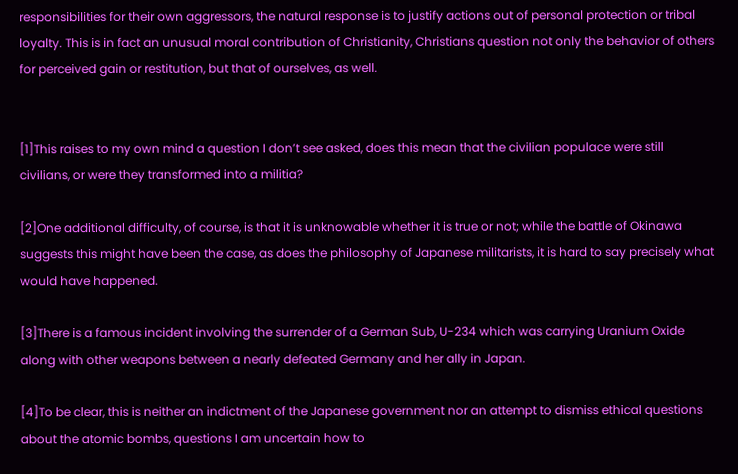responsibilities for their own aggressors, the natural response is to justify actions out of personal protection or tribal loyalty. This is in fact an unusual moral contribution of Christianity, Christians question not only the behavior of others for perceived gain or restitution, but that of ourselves, as well.


[1]This raises to my own mind a question I don’t see asked, does this mean that the civilian populace were still civilians, or were they transformed into a militia?

[2]One additional difficulty, of course, is that it is unknowable whether it is true or not; while the battle of Okinawa suggests this might have been the case, as does the philosophy of Japanese militarists, it is hard to say precisely what would have happened.

[3]There is a famous incident involving the surrender of a German Sub, U-234 which was carrying Uranium Oxide along with other weapons between a nearly defeated Germany and her ally in Japan.

[4]To be clear, this is neither an indictment of the Japanese government nor an attempt to dismiss ethical questions about the atomic bombs, questions I am uncertain how to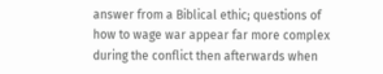answer from a Biblical ethic; questions of how to wage war appear far more complex during the conflict then afterwards when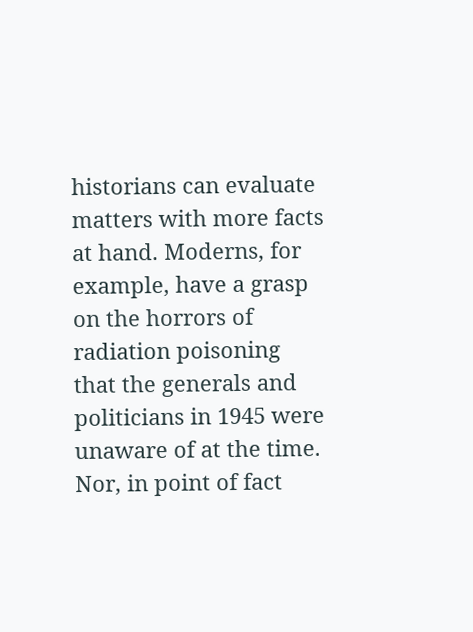historians can evaluate matters with more facts at hand. Moderns, for example, have a grasp on the horrors of radiation poisoning that the generals and politicians in 1945 were unaware of at the time. Nor, in point of fact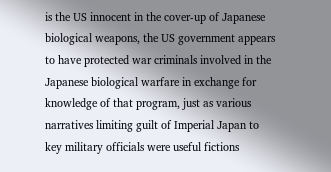is the US innocent in the cover-up of Japanese biological weapons, the US government appears to have protected war criminals involved in the Japanese biological warfare in exchange for knowledge of that program, just as various narratives limiting guilt of Imperial Japan to key military officials were useful fictions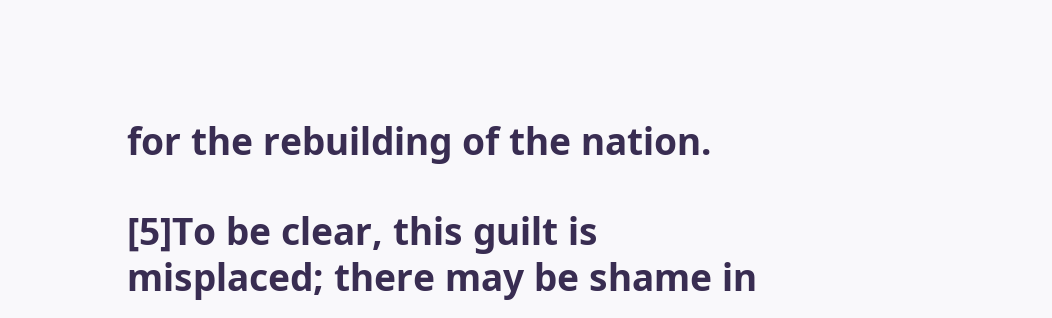for the rebuilding of the nation.

[5]To be clear, this guilt is misplaced; there may be shame in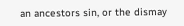an ancestors sin, or the dismay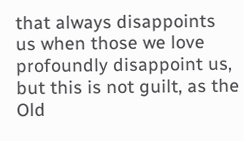that always disappoints us when those we love profoundly disappoint us, but this is not guilt, as the Old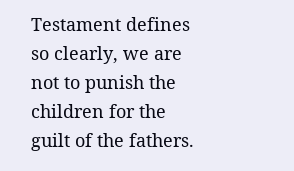Testament defines so clearly, we are not to punish the children for the guilt of the fathers.